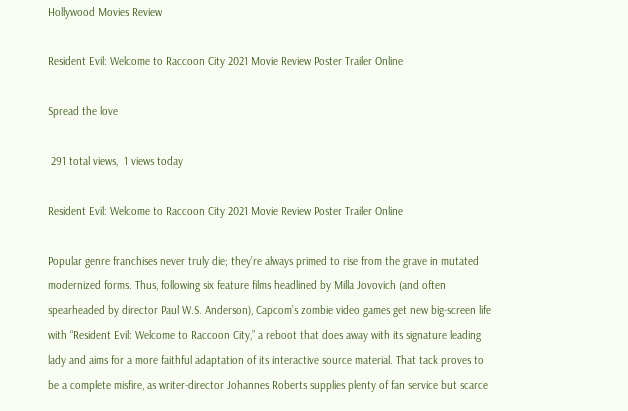Hollywood Movies Review

Resident Evil: Welcome to Raccoon City 2021 Movie Review Poster Trailer Online

Spread the love

 291 total views,  1 views today

Resident Evil: Welcome to Raccoon City 2021 Movie Review Poster Trailer Online

Popular genre franchises never truly die; they’re always primed to rise from the grave in mutated modernized forms. Thus, following six feature films headlined by Milla Jovovich (and often spearheaded by director Paul W.S. Anderson), Capcom’s zombie video games get new big-screen life with “Resident Evil: Welcome to Raccoon City,” a reboot that does away with its signature leading lady and aims for a more faithful adaptation of its interactive source material. That tack proves to be a complete misfire, as writer-director Johannes Roberts supplies plenty of fan service but scarce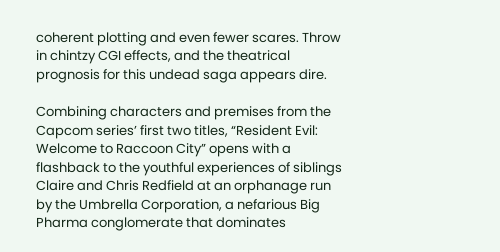coherent plotting and even fewer scares. Throw in chintzy CGI effects, and the theatrical prognosis for this undead saga appears dire.

Combining characters and premises from the Capcom series’ first two titles, “Resident Evil: Welcome to Raccoon City” opens with a flashback to the youthful experiences of siblings Claire and Chris Redfield at an orphanage run by the Umbrella Corporation, a nefarious Big Pharma conglomerate that dominates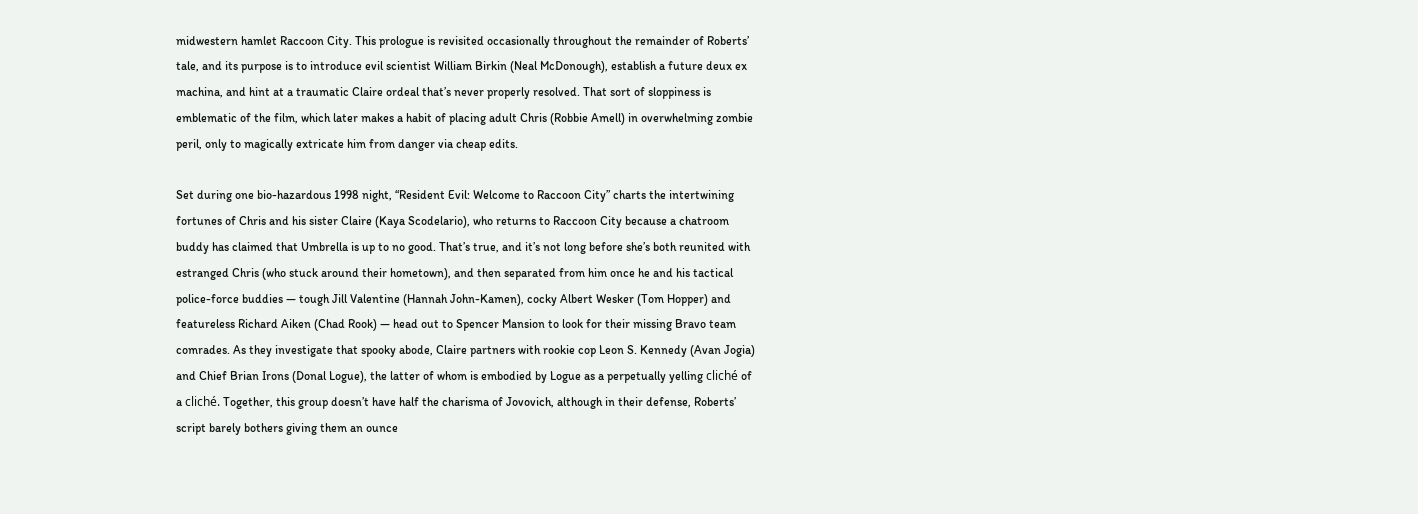midwestern hamlet Raccoon City. This prologue is revisited occasionally throughout the remainder of Roberts’ tale, and its purpose is to introduce evil scientist William Birkin (Neal McDonough), establish a future deux ex machina, and hint at a traumatic Claire ordeal that’s never properly resolved. That sort of sloppiness is emblematic of the film, which later makes a habit of placing adult Chris (Robbie Amell) in overwhelming zombie peril, only to magically extricate him from danger via cheap edits.

Set during one bio-hazardous 1998 night, “Resident Evil: Welcome to Raccoon City” charts the intertwining fortunes of Chris and his sister Claire (Kaya Scodelario), who returns to Raccoon City because a chatroom buddy has claimed that Umbrella is up to no good. That’s true, and it’s not long before she’s both reunited with estranged Chris (who stuck around their hometown), and then separated from him once he and his tactical police-force buddies — tough Jill Valentine (Hannah John-Kamen), cocky Albert Wesker (Tom Hopper) and featureless Richard Aiken (Chad Rook) — head out to Spencer Mansion to look for their missing Bravo team comrades. As they investigate that spooky abode, Claire partners with rookie cop Leon S. Kennedy (Avan Jogia) and Chief Brian Irons (Donal Logue), the latter of whom is embodied by Logue as a perpetually yelling cliché of a cliché. Together, this group doesn’t have half the charisma of Jovovich, although in their defense, Roberts’ script barely bothers giving them an ounce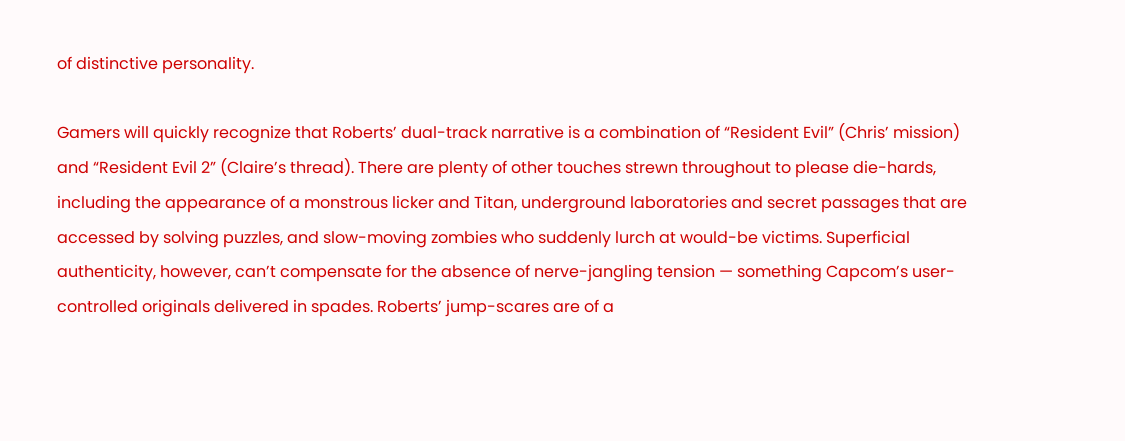of distinctive personality.

Gamers will quickly recognize that Roberts’ dual-track narrative is a combination of “Resident Evil” (Chris’ mission) and “Resident Evil 2” (Claire’s thread). There are plenty of other touches strewn throughout to please die-hards, including the appearance of a monstrous licker and Titan, underground laboratories and secret passages that are accessed by solving puzzles, and slow-moving zombies who suddenly lurch at would-be victims. Superficial authenticity, however, can’t compensate for the absence of nerve-jangling tension — something Capcom’s user-controlled originals delivered in spades. Roberts’ jump-scares are of a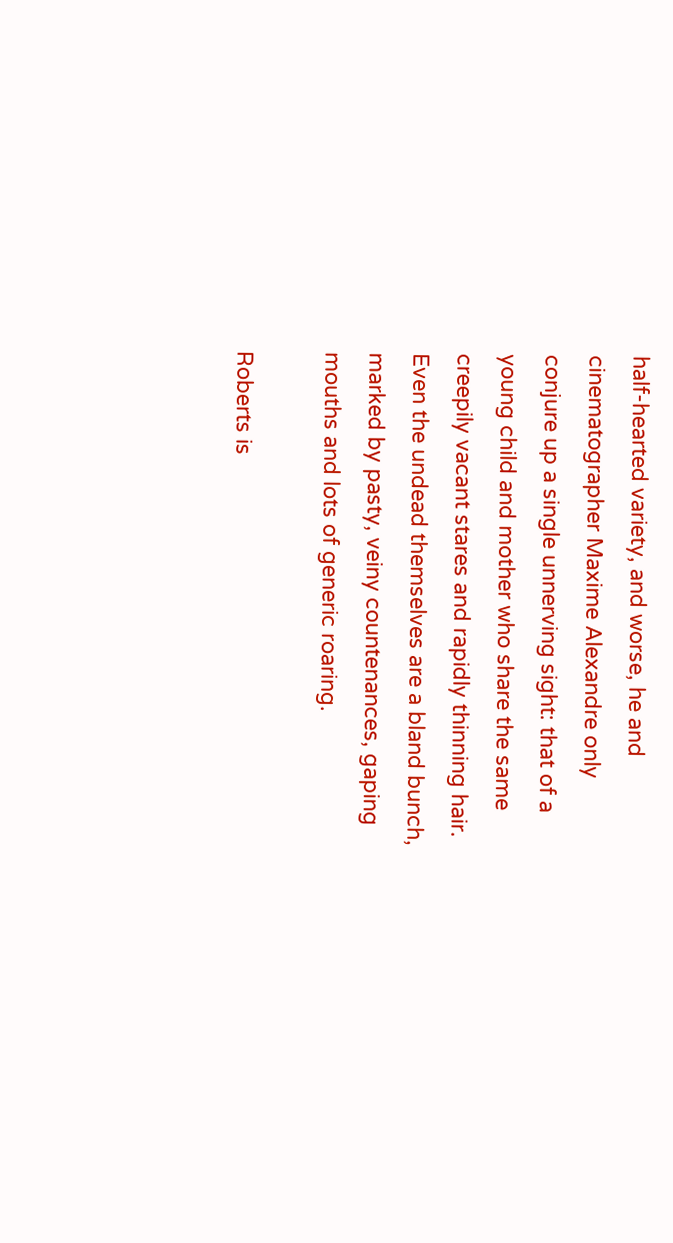half-hearted variety, and worse, he and cinematographer Maxime Alexandre only conjure up a single unnerving sight: that of a young child and mother who share the same creepily vacant stares and rapidly thinning hair. Even the undead themselves are a bland bunch, marked by pasty, veiny countenances, gaping mouths and lots of generic roaring.

Roberts is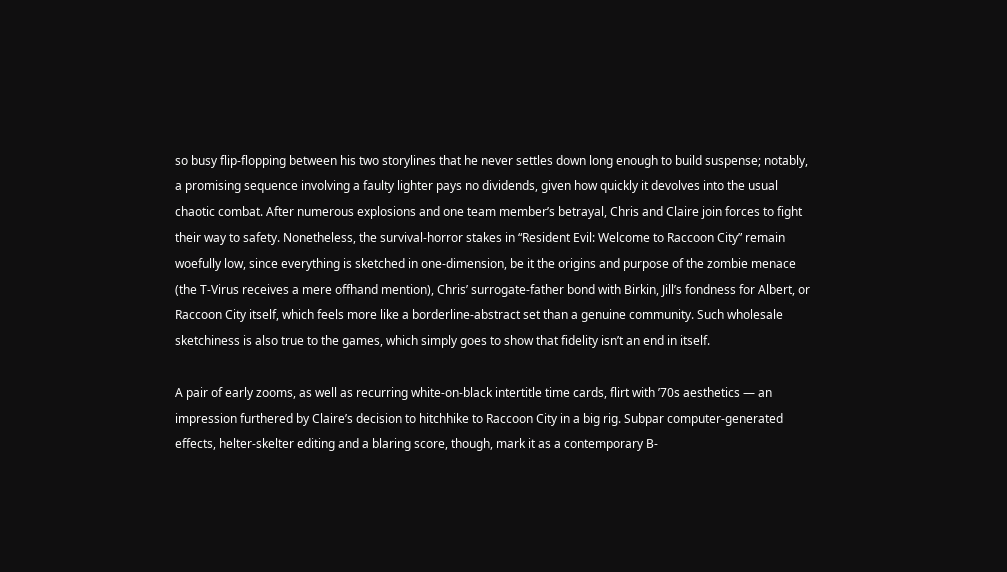so busy flip-flopping between his two storylines that he never settles down long enough to build suspense; notably, a promising sequence involving a faulty lighter pays no dividends, given how quickly it devolves into the usual chaotic combat. After numerous explosions and one team member’s betrayal, Chris and Claire join forces to fight their way to safety. Nonetheless, the survival-horror stakes in “Resident Evil: Welcome to Raccoon City” remain woefully low, since everything is sketched in one-dimension, be it the origins and purpose of the zombie menace (the T-Virus receives a mere offhand mention), Chris’ surrogate-father bond with Birkin, Jill’s fondness for Albert, or Raccoon City itself, which feels more like a borderline-abstract set than a genuine community. Such wholesale sketchiness is also true to the games, which simply goes to show that fidelity isn’t an end in itself.

A pair of early zooms, as well as recurring white-on-black intertitle time cards, flirt with ’70s aesthetics — an impression furthered by Claire’s decision to hitchhike to Raccoon City in a big rig. Subpar computer-generated effects, helter-skelter editing and a blaring score, though, mark it as a contemporary B-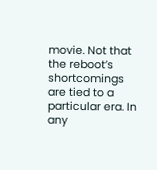movie. Not that the reboot’s shortcomings are tied to a particular era. In any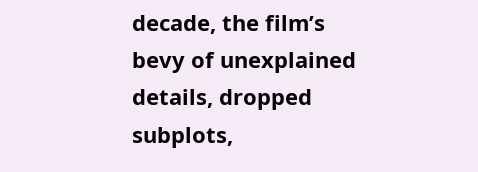decade, the film’s bevy of unexplained details, dropped subplots,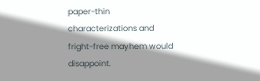paper-thin characterizations and fright-free mayhem would disappoint.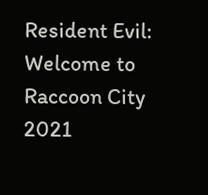Resident Evil: Welcome to Raccoon City 2021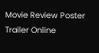Movie Review Poster Trailer Online